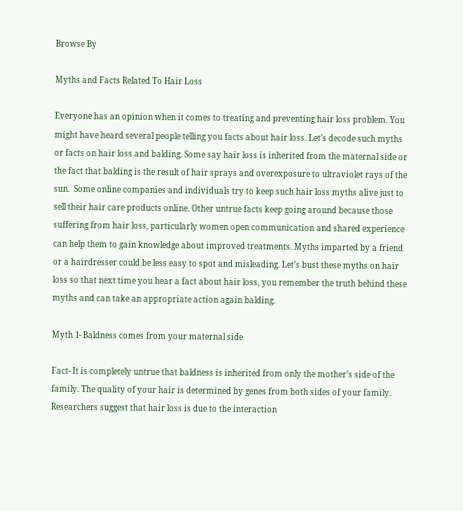Browse By

Myths and Facts Related To Hair Loss

Everyone has an opinion when it comes to treating and preventing hair loss problem. You might have heard several people telling you facts about hair loss. Let’s decode such myths or facts on hair loss and balding. Some say hair loss is inherited from the maternal side or the fact that balding is the result of hair sprays and overexposure to ultraviolet rays of the sun.  Some online companies and individuals try to keep such hair loss myths alive just to sell their hair care products online. Other untrue facts keep going around because those suffering from hair loss, particularly women open communication and shared experience can help them to gain knowledge about improved treatments. Myths imparted by a friend or a hairdresser could be less easy to spot and misleading. Let’s bust these myths on hair loss so that next time you hear a fact about hair loss, you remember the truth behind these myths and can take an appropriate action again balding.

Myth 1- Baldness comes from your maternal side

Fact- It is completely untrue that baldness is inherited from only the mother’s side of the family. The quality of your hair is determined by genes from both sides of your family. Researchers suggest that hair loss is due to the interaction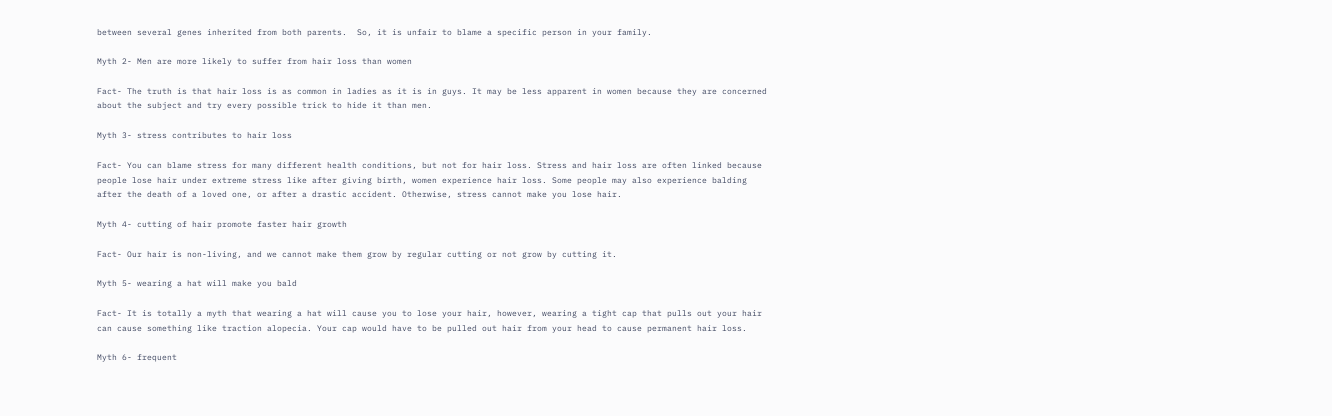between several genes inherited from both parents.  So, it is unfair to blame a specific person in your family.

Myth 2- Men are more likely to suffer from hair loss than women

Fact- The truth is that hair loss is as common in ladies as it is in guys. It may be less apparent in women because they are concerned about the subject and try every possible trick to hide it than men.

Myth 3- stress contributes to hair loss

Fact- You can blame stress for many different health conditions, but not for hair loss. Stress and hair loss are often linked because people lose hair under extreme stress like after giving birth, women experience hair loss. Some people may also experience balding after the death of a loved one, or after a drastic accident. Otherwise, stress cannot make you lose hair.

Myth 4- cutting of hair promote faster hair growth

Fact- Our hair is non-living, and we cannot make them grow by regular cutting or not grow by cutting it.

Myth 5- wearing a hat will make you bald

Fact- It is totally a myth that wearing a hat will cause you to lose your hair, however, wearing a tight cap that pulls out your hair can cause something like traction alopecia. Your cap would have to be pulled out hair from your head to cause permanent hair loss.

Myth 6- frequent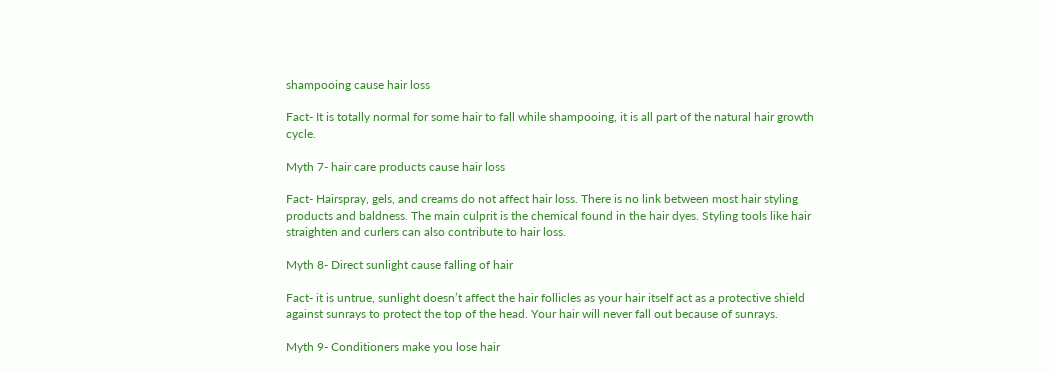shampooing cause hair loss

Fact- It is totally normal for some hair to fall while shampooing, it is all part of the natural hair growth cycle.

Myth 7- hair care products cause hair loss

Fact- Hairspray, gels, and creams do not affect hair loss. There is no link between most hair styling products and baldness. The main culprit is the chemical found in the hair dyes. Styling tools like hair straighten and curlers can also contribute to hair loss.

Myth 8- Direct sunlight cause falling of hair

Fact- it is untrue, sunlight doesn’t affect the hair follicles as your hair itself act as a protective shield against sunrays to protect the top of the head. Your hair will never fall out because of sunrays.

Myth 9- Conditioners make you lose hair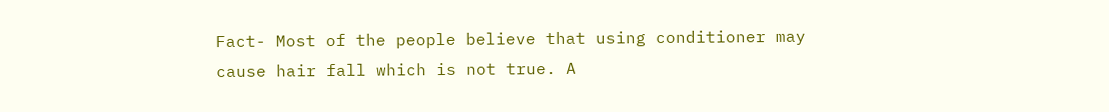Fact- Most of the people believe that using conditioner may cause hair fall which is not true. A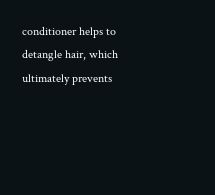conditioner helps to detangle hair, which ultimately prevents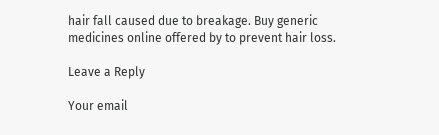hair fall caused due to breakage. Buy generic medicines online offered by to prevent hair loss.

Leave a Reply

Your email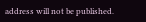address will not be published.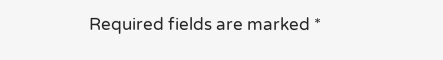Required fields are marked *